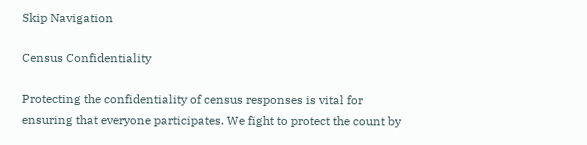Skip Navigation

Census Confidentiality

Protecting the confidentiality of census responses is vital for ensuring that everyone participates. We fight to protect the count by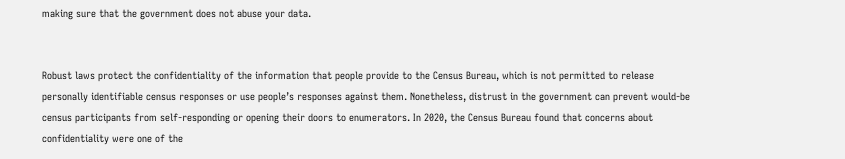making sure that the government does not abuse your data.


Robust laws protect the confidentiality of the information that people provide to the Census Bureau, which is not permitted to release personally identifiable census responses or use people’s responses against them. Nonetheless, distrust in the government can prevent would-be census participants from self-responding or opening their doors to enumerators. In 2020, the Census Bureau found that concerns about confidentiality were one of the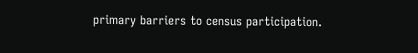primary barriers to census participation.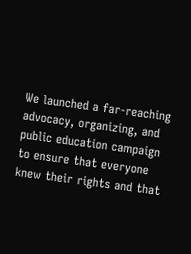We launched a far-reaching advocacy, organizing, and public education campaign to ensure that everyone knew their rights and that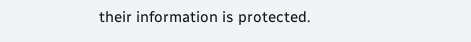their information is protected.